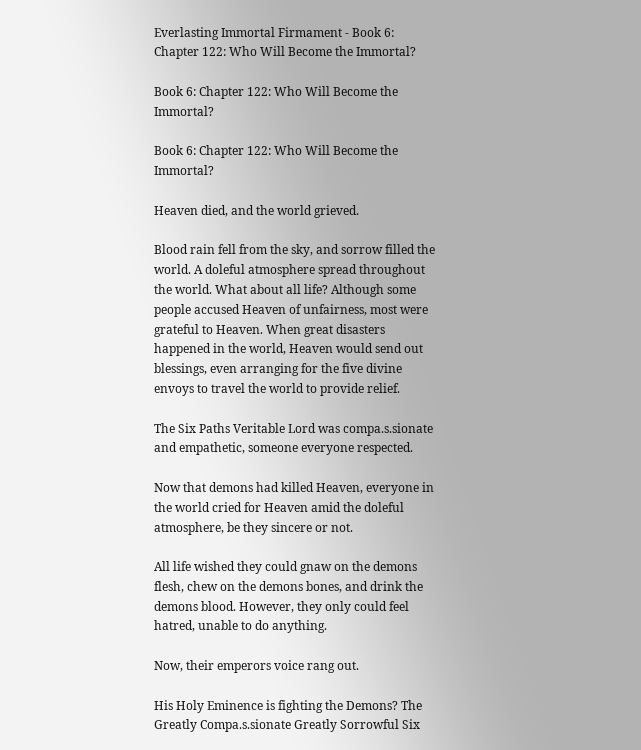Everlasting Immortal Firmament - Book 6: Chapter 122: Who Will Become the Immortal?

Book 6: Chapter 122: Who Will Become the Immortal?

Book 6: Chapter 122: Who Will Become the Immortal?

Heaven died, and the world grieved.

Blood rain fell from the sky, and sorrow filled the world. A doleful atmosphere spread throughout the world. What about all life? Although some people accused Heaven of unfairness, most were grateful to Heaven. When great disasters happened in the world, Heaven would send out blessings, even arranging for the five divine envoys to travel the world to provide relief.

The Six Paths Veritable Lord was compa.s.sionate and empathetic, someone everyone respected.

Now that demons had killed Heaven, everyone in the world cried for Heaven amid the doleful atmosphere, be they sincere or not.

All life wished they could gnaw on the demons flesh, chew on the demons bones, and drink the demons blood. However, they only could feel hatred, unable to do anything.

Now, their emperors voice rang out.

His Holy Eminence is fighting the Demons? The Greatly Compa.s.sionate Greatly Sorrowful Six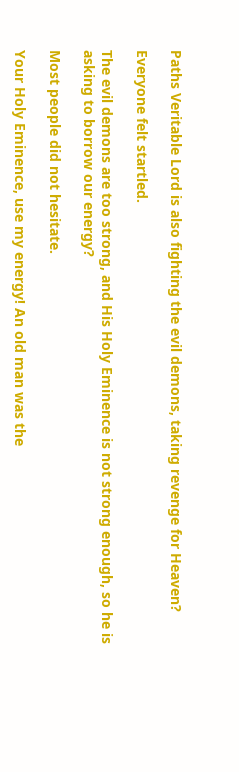Paths Veritable Lord is also fighting the evil demons, taking revenge for Heaven?

Everyone felt startled.

The evil demons are too strong, and His Holy Eminence is not strong enough, so he is asking to borrow our energy?

Most people did not hesitate.

Your Holy Eminence, use my energy! An old man was the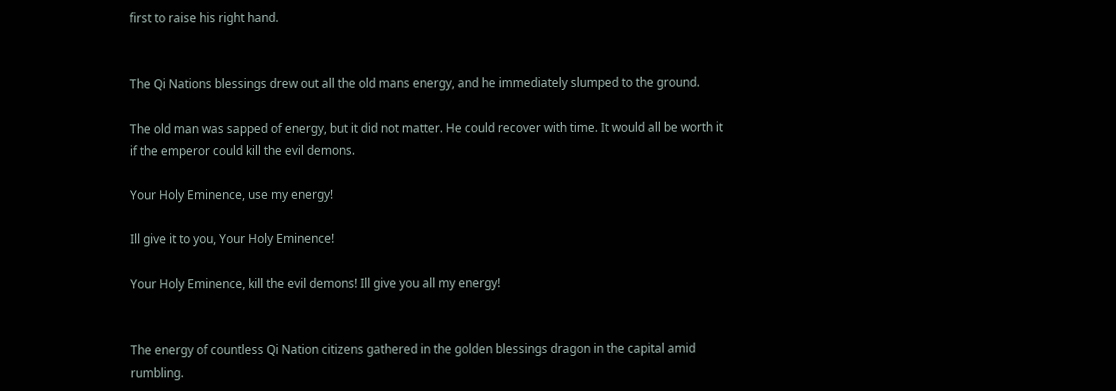first to raise his right hand.


The Qi Nations blessings drew out all the old mans energy, and he immediately slumped to the ground.

The old man was sapped of energy, but it did not matter. He could recover with time. It would all be worth it if the emperor could kill the evil demons.

Your Holy Eminence, use my energy!

Ill give it to you, Your Holy Eminence!

Your Holy Eminence, kill the evil demons! Ill give you all my energy!


The energy of countless Qi Nation citizens gathered in the golden blessings dragon in the capital amid rumbling.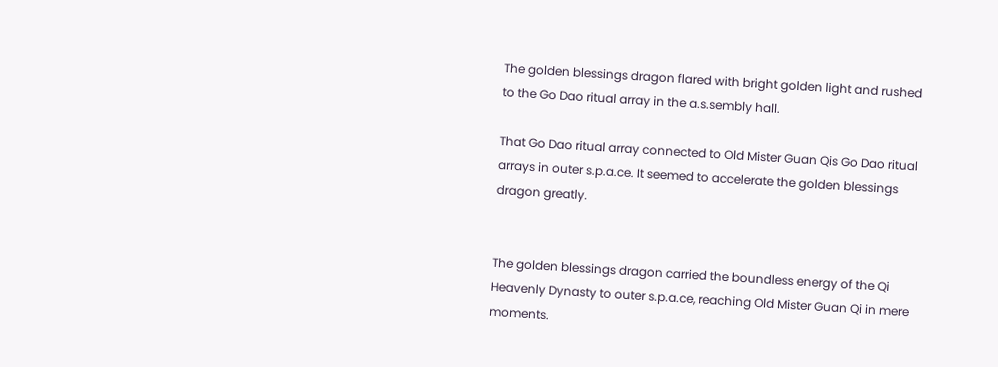The golden blessings dragon flared with bright golden light and rushed to the Go Dao ritual array in the a.s.sembly hall.

That Go Dao ritual array connected to Old Mister Guan Qis Go Dao ritual arrays in outer s.p.a.ce. It seemed to accelerate the golden blessings dragon greatly.


The golden blessings dragon carried the boundless energy of the Qi Heavenly Dynasty to outer s.p.a.ce, reaching Old Mister Guan Qi in mere moments.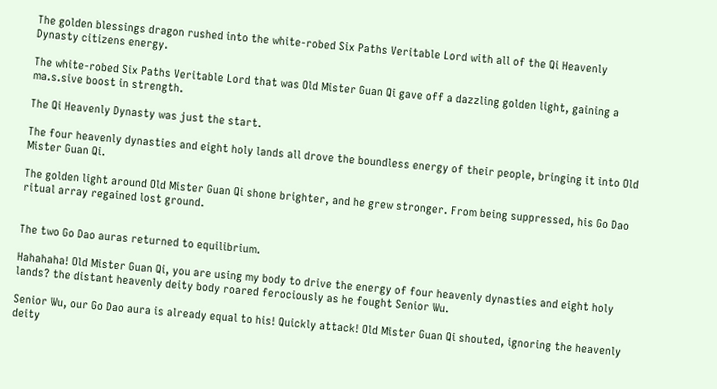The golden blessings dragon rushed into the white-robed Six Paths Veritable Lord with all of the Qi Heavenly Dynasty citizens energy.

The white-robed Six Paths Veritable Lord that was Old Mister Guan Qi gave off a dazzling golden light, gaining a ma.s.sive boost in strength.

The Qi Heavenly Dynasty was just the start.

The four heavenly dynasties and eight holy lands all drove the boundless energy of their people, bringing it into Old Mister Guan Qi.

The golden light around Old Mister Guan Qi shone brighter, and he grew stronger. From being suppressed, his Go Dao ritual array regained lost ground.


The two Go Dao auras returned to equilibrium.

Hahahaha! Old Mister Guan Qi, you are using my body to drive the energy of four heavenly dynasties and eight holy lands? the distant heavenly deity body roared ferociously as he fought Senior Wu.

Senior Wu, our Go Dao aura is already equal to his! Quickly attack! Old Mister Guan Qi shouted, ignoring the heavenly deity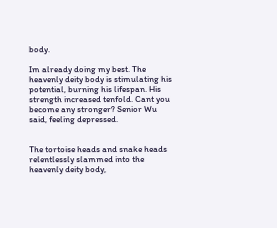body.

Im already doing my best. The heavenly deity body is stimulating his potential, burning his lifespan. His strength increased tenfold. Cant you become any stronger? Senior Wu said, feeling depressed.


The tortoise heads and snake heads relentlessly slammed into the heavenly deity body,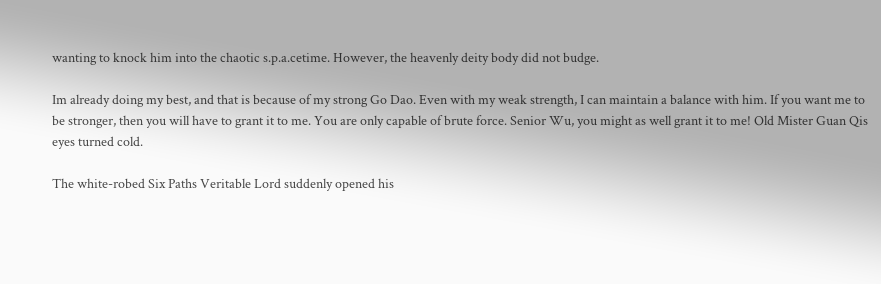wanting to knock him into the chaotic s.p.a.cetime. However, the heavenly deity body did not budge.

Im already doing my best, and that is because of my strong Go Dao. Even with my weak strength, I can maintain a balance with him. If you want me to be stronger, then you will have to grant it to me. You are only capable of brute force. Senior Wu, you might as well grant it to me! Old Mister Guan Qis eyes turned cold.

The white-robed Six Paths Veritable Lord suddenly opened his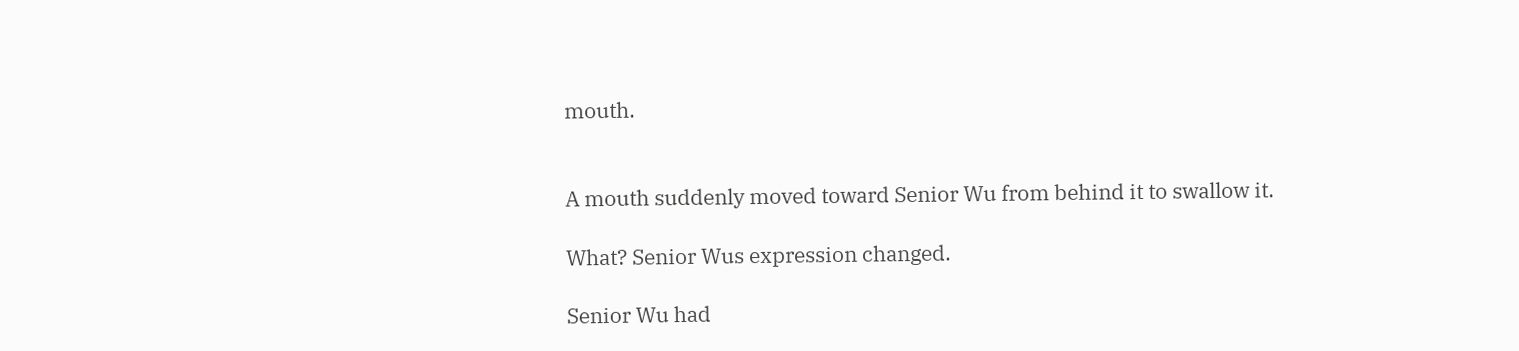mouth.


A mouth suddenly moved toward Senior Wu from behind it to swallow it.

What? Senior Wus expression changed.

Senior Wu had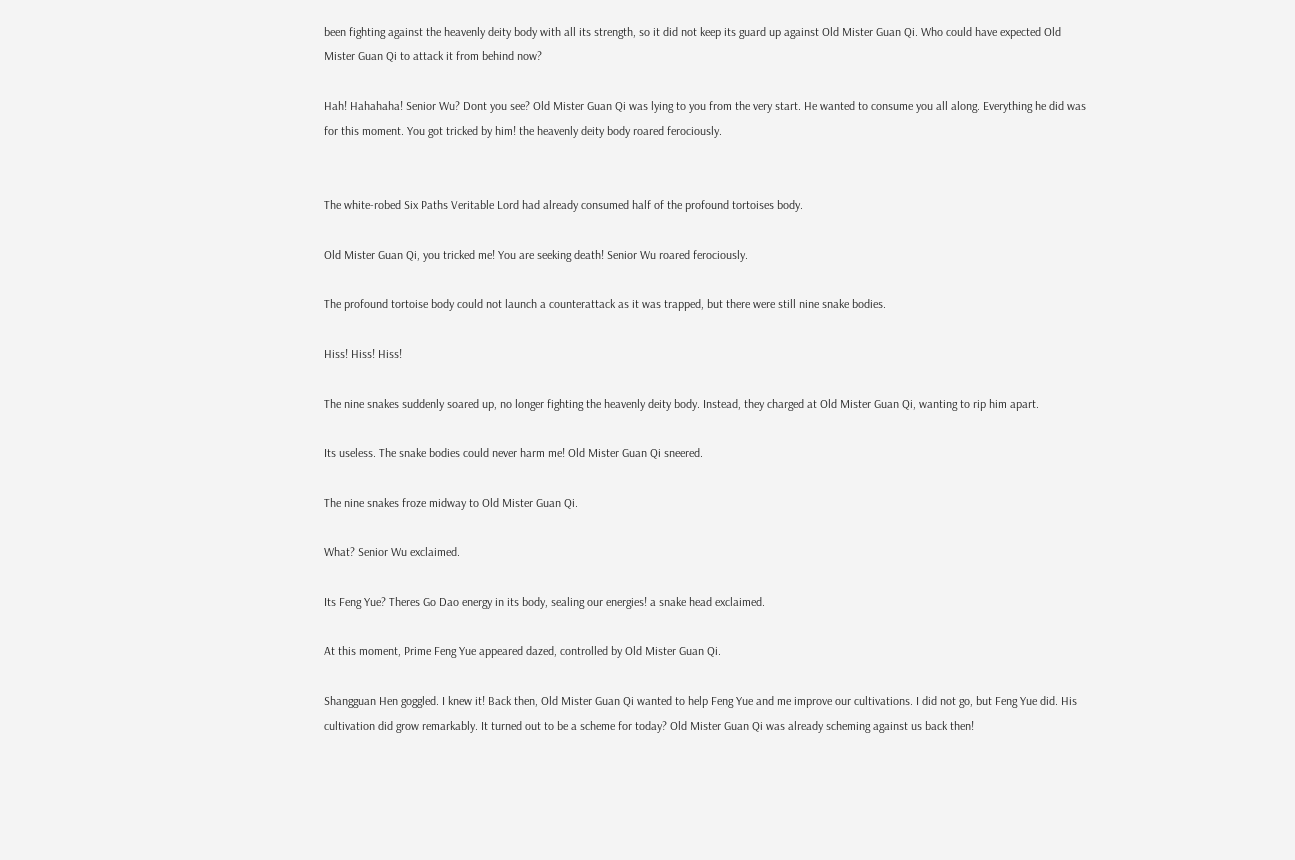been fighting against the heavenly deity body with all its strength, so it did not keep its guard up against Old Mister Guan Qi. Who could have expected Old Mister Guan Qi to attack it from behind now?

Hah! Hahahaha! Senior Wu? Dont you see? Old Mister Guan Qi was lying to you from the very start. He wanted to consume you all along. Everything he did was for this moment. You got tricked by him! the heavenly deity body roared ferociously.


The white-robed Six Paths Veritable Lord had already consumed half of the profound tortoises body.

Old Mister Guan Qi, you tricked me! You are seeking death! Senior Wu roared ferociously.

The profound tortoise body could not launch a counterattack as it was trapped, but there were still nine snake bodies.

Hiss! Hiss! Hiss!

The nine snakes suddenly soared up, no longer fighting the heavenly deity body. Instead, they charged at Old Mister Guan Qi, wanting to rip him apart.

Its useless. The snake bodies could never harm me! Old Mister Guan Qi sneered.

The nine snakes froze midway to Old Mister Guan Qi.

What? Senior Wu exclaimed.

Its Feng Yue? Theres Go Dao energy in its body, sealing our energies! a snake head exclaimed.

At this moment, Prime Feng Yue appeared dazed, controlled by Old Mister Guan Qi.

Shangguan Hen goggled. I knew it! Back then, Old Mister Guan Qi wanted to help Feng Yue and me improve our cultivations. I did not go, but Feng Yue did. His cultivation did grow remarkably. It turned out to be a scheme for today? Old Mister Guan Qi was already scheming against us back then!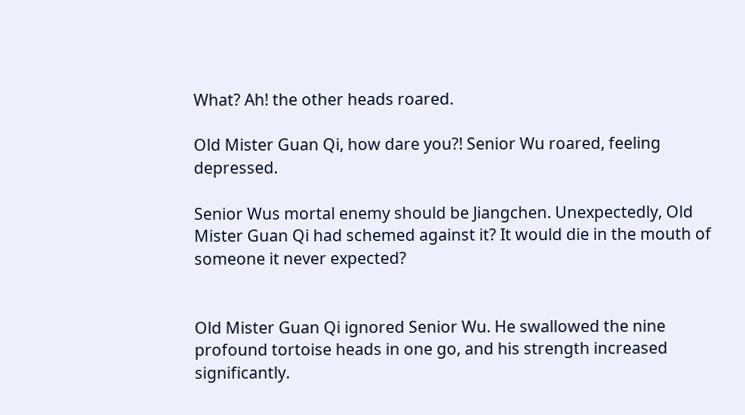What? Ah! the other heads roared.

Old Mister Guan Qi, how dare you?! Senior Wu roared, feeling depressed.

Senior Wus mortal enemy should be Jiangchen. Unexpectedly, Old Mister Guan Qi had schemed against it? It would die in the mouth of someone it never expected?


Old Mister Guan Qi ignored Senior Wu. He swallowed the nine profound tortoise heads in one go, and his strength increased significantly.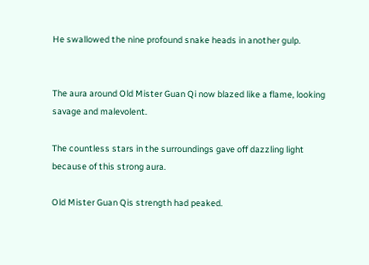He swallowed the nine profound snake heads in another gulp.


The aura around Old Mister Guan Qi now blazed like a flame, looking savage and malevolent.

The countless stars in the surroundings gave off dazzling light because of this strong aura.

Old Mister Guan Qis strength had peaked.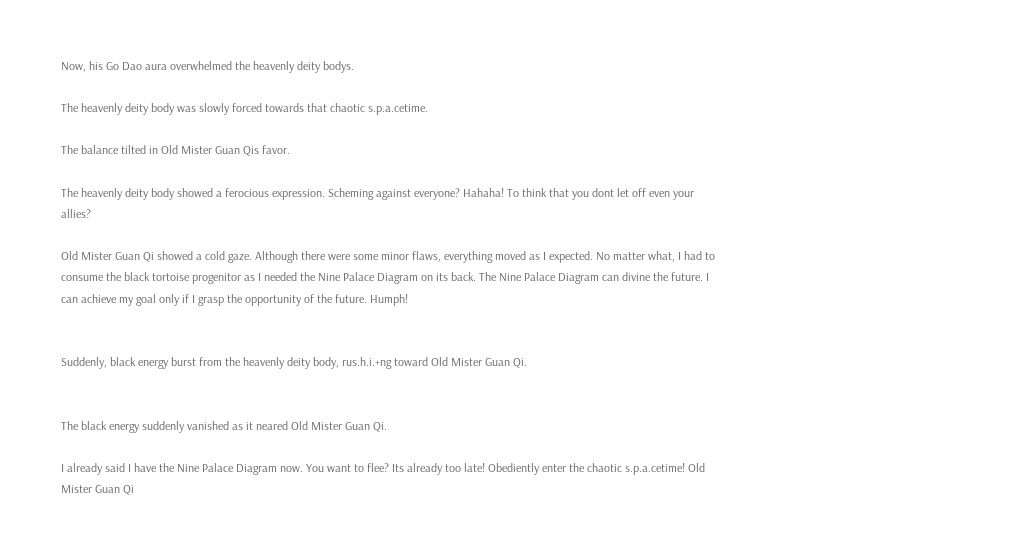Now, his Go Dao aura overwhelmed the heavenly deity bodys.

The heavenly deity body was slowly forced towards that chaotic s.p.a.cetime.

The balance tilted in Old Mister Guan Qis favor.

The heavenly deity body showed a ferocious expression. Scheming against everyone? Hahaha! To think that you dont let off even your allies?

Old Mister Guan Qi showed a cold gaze. Although there were some minor flaws, everything moved as I expected. No matter what, I had to consume the black tortoise progenitor as I needed the Nine Palace Diagram on its back. The Nine Palace Diagram can divine the future. I can achieve my goal only if I grasp the opportunity of the future. Humph!


Suddenly, black energy burst from the heavenly deity body, rus.h.i.+ng toward Old Mister Guan Qi.


The black energy suddenly vanished as it neared Old Mister Guan Qi.

I already said I have the Nine Palace Diagram now. You want to flee? Its already too late! Obediently enter the chaotic s.p.a.cetime! Old Mister Guan Qi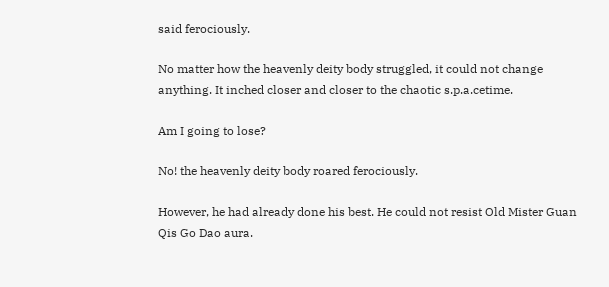said ferociously.

No matter how the heavenly deity body struggled, it could not change anything. It inched closer and closer to the chaotic s.p.a.cetime.

Am I going to lose?

No! the heavenly deity body roared ferociously.

However, he had already done his best. He could not resist Old Mister Guan Qis Go Dao aura.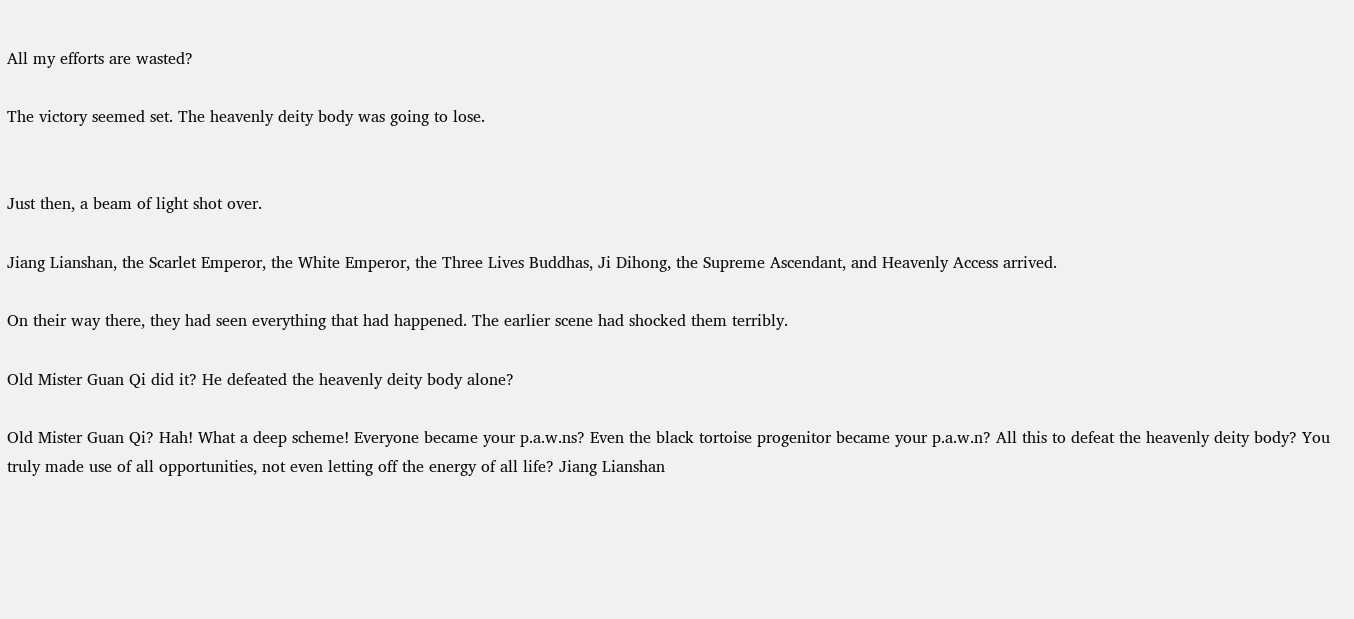All my efforts are wasted?

The victory seemed set. The heavenly deity body was going to lose.


Just then, a beam of light shot over.

Jiang Lianshan, the Scarlet Emperor, the White Emperor, the Three Lives Buddhas, Ji Dihong, the Supreme Ascendant, and Heavenly Access arrived.

On their way there, they had seen everything that had happened. The earlier scene had shocked them terribly.

Old Mister Guan Qi did it? He defeated the heavenly deity body alone?

Old Mister Guan Qi? Hah! What a deep scheme! Everyone became your p.a.w.ns? Even the black tortoise progenitor became your p.a.w.n? All this to defeat the heavenly deity body? You truly made use of all opportunities, not even letting off the energy of all life? Jiang Lianshan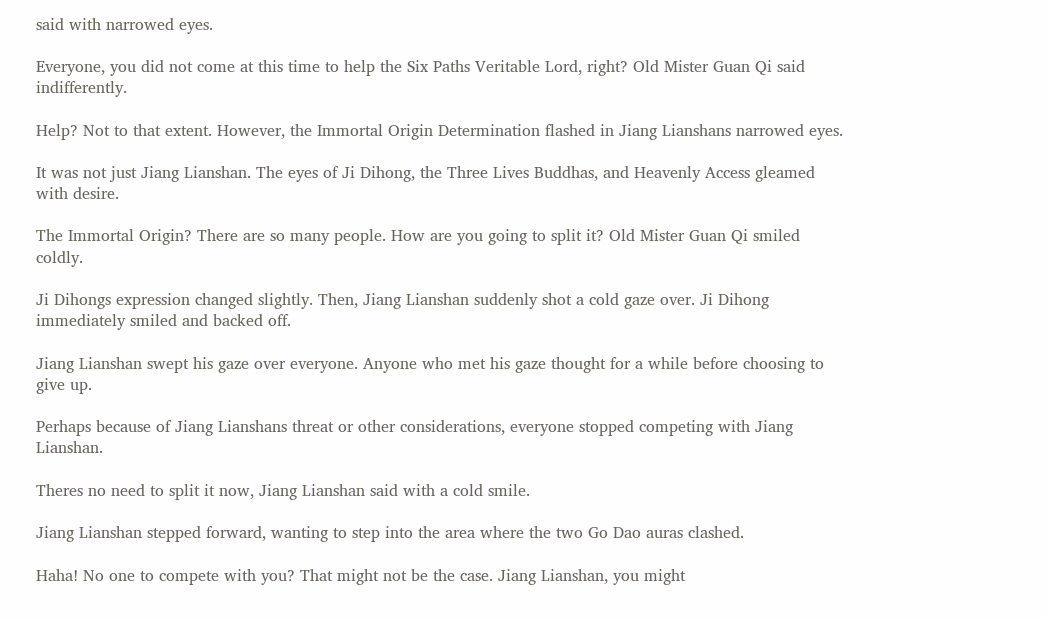said with narrowed eyes.

Everyone, you did not come at this time to help the Six Paths Veritable Lord, right? Old Mister Guan Qi said indifferently.

Help? Not to that extent. However, the Immortal Origin Determination flashed in Jiang Lianshans narrowed eyes.

It was not just Jiang Lianshan. The eyes of Ji Dihong, the Three Lives Buddhas, and Heavenly Access gleamed with desire.

The Immortal Origin? There are so many people. How are you going to split it? Old Mister Guan Qi smiled coldly.

Ji Dihongs expression changed slightly. Then, Jiang Lianshan suddenly shot a cold gaze over. Ji Dihong immediately smiled and backed off.

Jiang Lianshan swept his gaze over everyone. Anyone who met his gaze thought for a while before choosing to give up.

Perhaps because of Jiang Lianshans threat or other considerations, everyone stopped competing with Jiang Lianshan.

Theres no need to split it now, Jiang Lianshan said with a cold smile.

Jiang Lianshan stepped forward, wanting to step into the area where the two Go Dao auras clashed.

Haha! No one to compete with you? That might not be the case. Jiang Lianshan, you might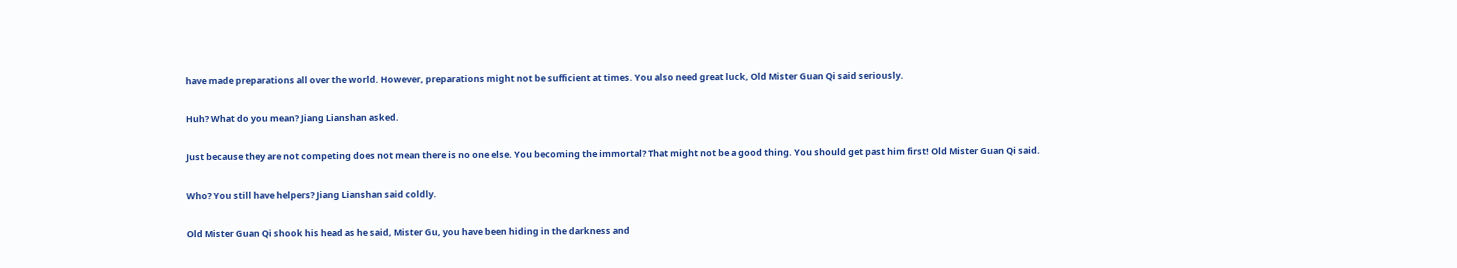have made preparations all over the world. However, preparations might not be sufficient at times. You also need great luck, Old Mister Guan Qi said seriously.

Huh? What do you mean? Jiang Lianshan asked.

Just because they are not competing does not mean there is no one else. You becoming the immortal? That might not be a good thing. You should get past him first! Old Mister Guan Qi said.

Who? You still have helpers? Jiang Lianshan said coldly.

Old Mister Guan Qi shook his head as he said, Mister Gu, you have been hiding in the darkness and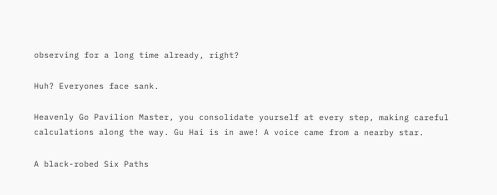observing for a long time already, right?

Huh? Everyones face sank.

Heavenly Go Pavilion Master, you consolidate yourself at every step, making careful calculations along the way. Gu Hai is in awe! A voice came from a nearby star.

A black-robed Six Paths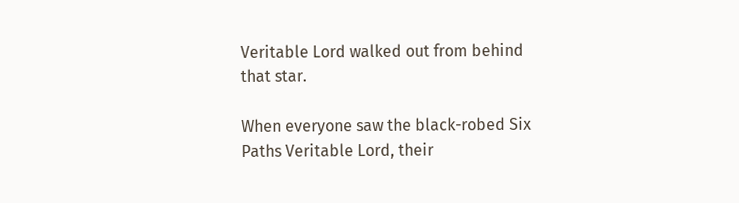Veritable Lord walked out from behind that star.

When everyone saw the black-robed Six Paths Veritable Lord, their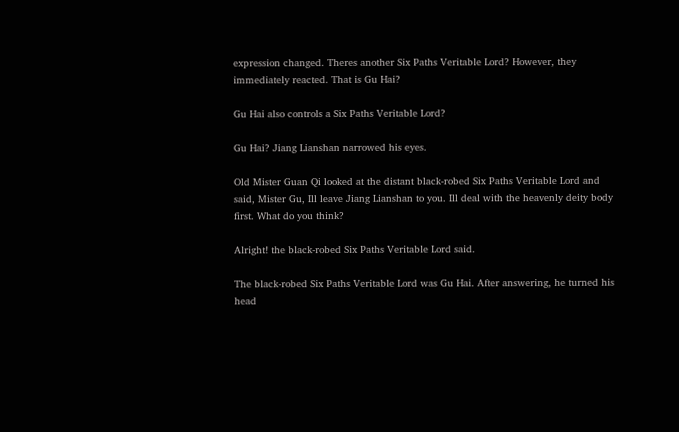expression changed. Theres another Six Paths Veritable Lord? However, they immediately reacted. That is Gu Hai?

Gu Hai also controls a Six Paths Veritable Lord?

Gu Hai? Jiang Lianshan narrowed his eyes.

Old Mister Guan Qi looked at the distant black-robed Six Paths Veritable Lord and said, Mister Gu, Ill leave Jiang Lianshan to you. Ill deal with the heavenly deity body first. What do you think?

Alright! the black-robed Six Paths Veritable Lord said.

The black-robed Six Paths Veritable Lord was Gu Hai. After answering, he turned his head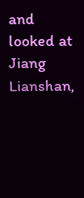and looked at Jiang Lianshan,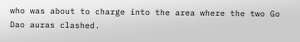who was about to charge into the area where the two Go Dao auras clashed.